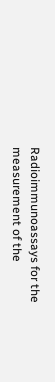Radioimmunoassays for the measurement of the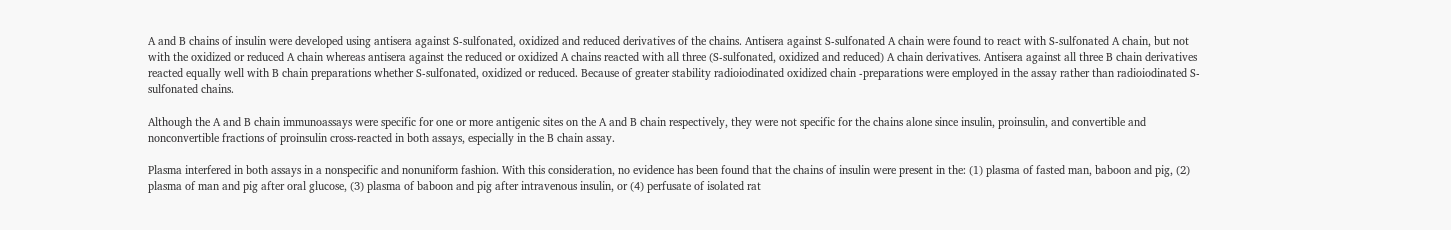A and B chains of insulin were developed using antisera against S-sulfonated, oxidized and reduced derivatives of the chains. Antisera against S-sulfonated A chain were found to react with S-sulfonated A chain, but not with the oxidized or reduced A chain whereas antisera against the reduced or oxidized A chains reacted with all three (S-sulfonated, oxidized and reduced) A chain derivatives. Antisera against all three B chain derivatives reacted equally well with B chain preparations whether S-sulfonated, oxidized or reduced. Because of greater stability radioiodinated oxidized chain -preparations were employed in the assay rather than radioiodinated S-sulfonated chains.

Although the A and B chain immunoassays were specific for one or more antigenic sites on the A and B chain respectively, they were not specific for the chains alone since insulin, proinsulin, and convertible and nonconvertible fractions of proinsulin cross-reacted in both assays, especially in the B chain assay.

Plasma interfered in both assays in a nonspecific and nonuniform fashion. With this consideration, no evidence has been found that the chains of insulin were present in the: (1) plasma of fasted man, baboon and pig, (2) plasma of man and pig after oral glucose, (3) plasma of baboon and pig after intravenous insulin, or (4) perfusate of isolated rat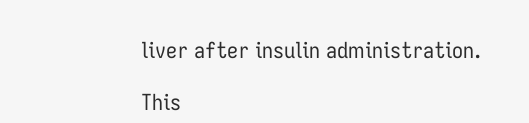liver after insulin administration.

This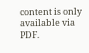content is only available via PDF.